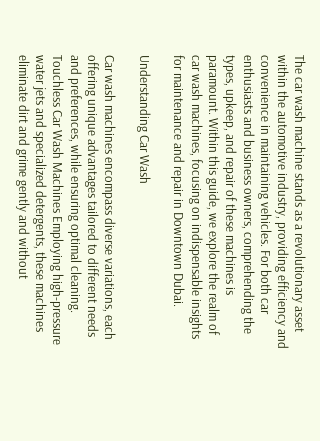The car wash machine stands as a revolutionary asset within the automotive industry, providing efficiency and convenience in maintaining vehicles. For both car enthusiasts and business owners, comprehending the types, upkeep, and repair of these machines is paramount. Within this guide, we explore the realm of car wash machines, focusing on indispensable insights for maintenance and repair in Downtown Dubai.

Understanding Car Wash

Car wash machines encompass diverse variations, each offering unique advantages tailored to different needs and preferences, while ensuring optimal cleaning. Touchless Car Wash Machines Employing high-pressure water jets and specialized detergents, these machines eliminate dirt and grime gently and without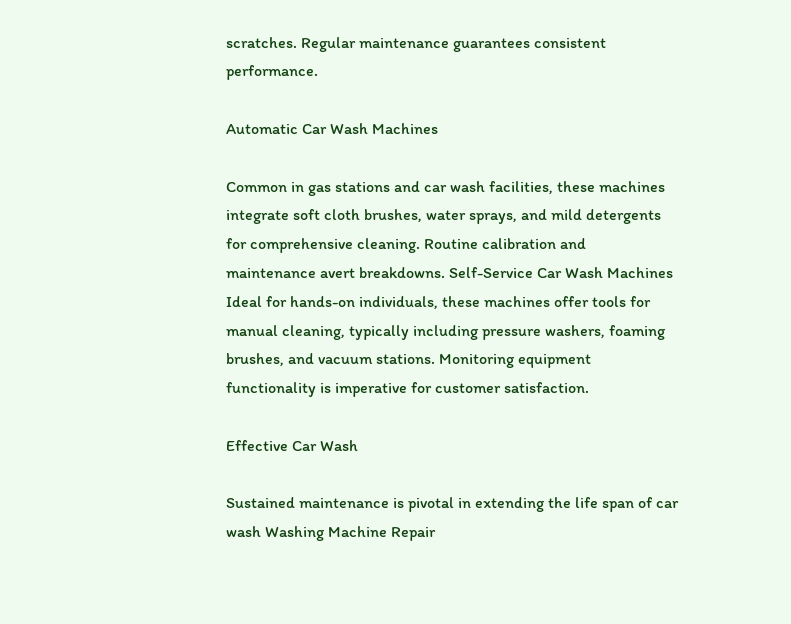scratches. Regular maintenance guarantees consistent performance.

Automatic Car Wash Machines

Common in gas stations and car wash facilities, these machines integrate soft cloth brushes, water sprays, and mild detergents for comprehensive cleaning. Routine calibration and maintenance avert breakdowns. Self-Service Car Wash Machines Ideal for hands-on individuals, these machines offer tools for manual cleaning, typically including pressure washers, foaming brushes, and vacuum stations. Monitoring equipment functionality is imperative for customer satisfaction.

Effective Car Wash

Sustained maintenance is pivotal in extending the life span of car wash Washing Machine Repair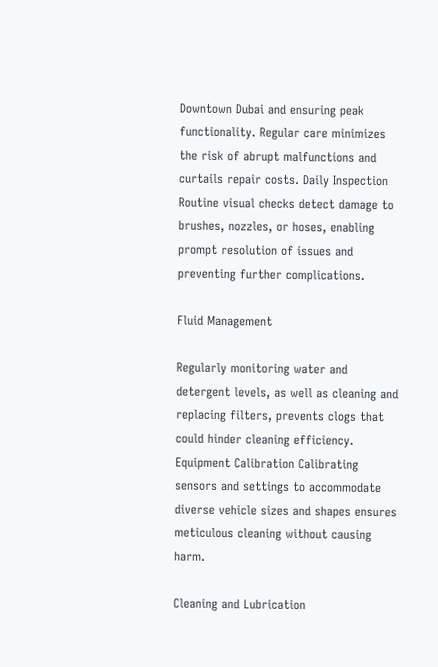Downtown Dubai and ensuring peak functionality. Regular care minimizes the risk of abrupt malfunctions and curtails repair costs. Daily Inspection Routine visual checks detect damage to brushes, nozzles, or hoses, enabling prompt resolution of issues and preventing further complications.

Fluid Management

Regularly monitoring water and detergent levels, as well as cleaning and replacing filters, prevents clogs that could hinder cleaning efficiency. Equipment Calibration Calibrating sensors and settings to accommodate diverse vehicle sizes and shapes ensures meticulous cleaning without causing harm.

Cleaning and Lubrication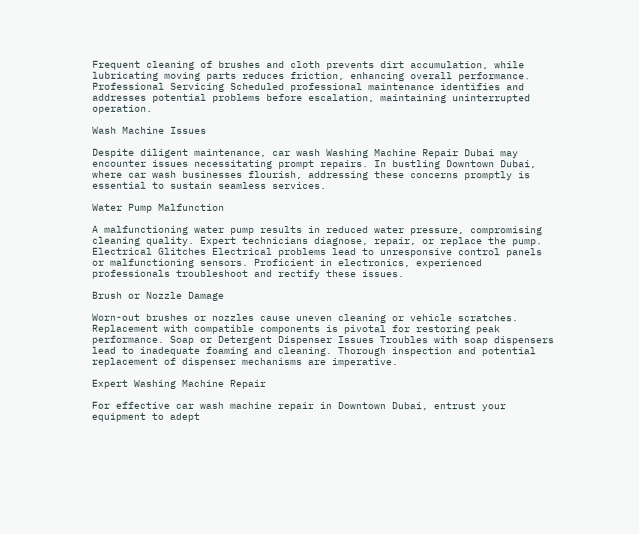Frequent cleaning of brushes and cloth prevents dirt accumulation, while lubricating moving parts reduces friction, enhancing overall performance. Professional Servicing Scheduled professional maintenance identifies and addresses potential problems before escalation, maintaining uninterrupted operation.

Wash Machine Issues

Despite diligent maintenance, car wash Washing Machine Repair Dubai may encounter issues necessitating prompt repairs. In bustling Downtown Dubai, where car wash businesses flourish, addressing these concerns promptly is essential to sustain seamless services.

Water Pump Malfunction

A malfunctioning water pump results in reduced water pressure, compromising cleaning quality. Expert technicians diagnose, repair, or replace the pump. Electrical Glitches Electrical problems lead to unresponsive control panels or malfunctioning sensors. Proficient in electronics, experienced professionals troubleshoot and rectify these issues.

Brush or Nozzle Damage

Worn-out brushes or nozzles cause uneven cleaning or vehicle scratches. Replacement with compatible components is pivotal for restoring peak performance. Soap or Detergent Dispenser Issues Troubles with soap dispensers lead to inadequate foaming and cleaning. Thorough inspection and potential replacement of dispenser mechanisms are imperative.

Expert Washing Machine Repair

For effective car wash machine repair in Downtown Dubai, entrust your equipment to adept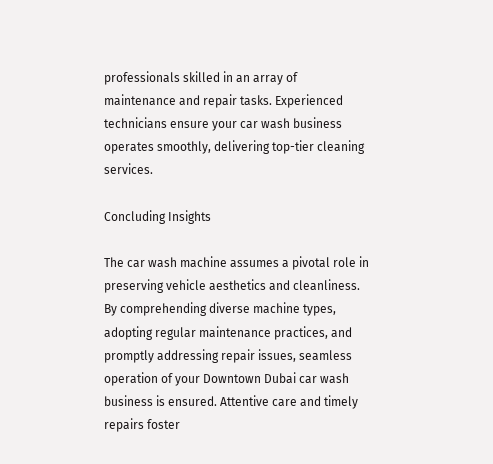professionals skilled in an array of maintenance and repair tasks. Experienced technicians ensure your car wash business operates smoothly, delivering top-tier cleaning services.

Concluding Insights

The car wash machine assumes a pivotal role in preserving vehicle aesthetics and cleanliness. By comprehending diverse machine types, adopting regular maintenance practices, and promptly addressing repair issues, seamless operation of your Downtown Dubai car wash business is ensured. Attentive care and timely repairs foster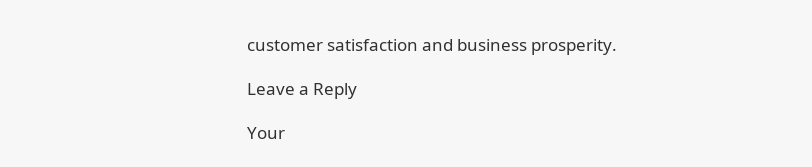customer satisfaction and business prosperity.

Leave a Reply

Your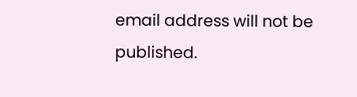email address will not be published.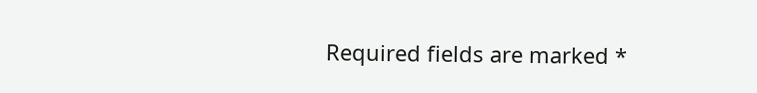Required fields are marked *